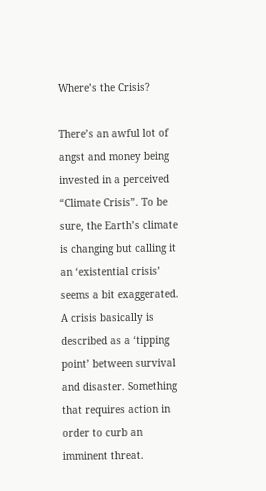Where’s the Crisis?

There’s an awful lot of angst and money being invested in a perceived “Climate Crisis”. To be sure, the Earth’s climate is changing but calling it an ‘existential crisis’ seems a bit exaggerated.
A crisis basically is described as a ‘tipping point’ between survival and disaster. Something that requires action in order to curb an imminent threat.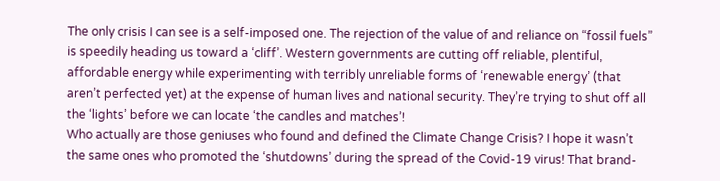The only crisis I can see is a self-imposed one. The rejection of the value of and reliance on “fossil fuels” is speedily heading us toward a ‘cliff’. Western governments are cutting off reliable, plentiful, affordable energy while experimenting with terribly unreliable forms of ‘renewable energy’ (that aren’t perfected yet) at the expense of human lives and national security. They’re trying to shut off all the ‘lights’ before we can locate ‘the candles and matches’!
Who actually are those geniuses who found and defined the Climate Change Crisis? I hope it wasn’t the same ones who promoted the ‘shutdowns’ during the spread of the Covid-19 virus! That brand-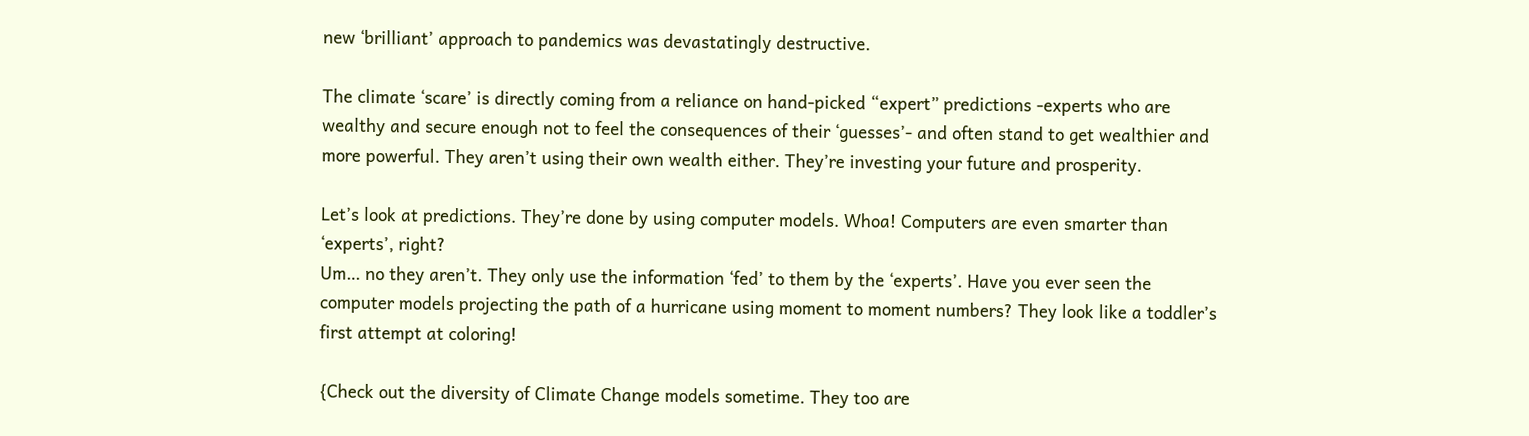new ‘brilliant’ approach to pandemics was devastatingly destructive.

The climate ‘scare’ is directly coming from a reliance on hand-picked “expert” predictions -experts who are wealthy and secure enough not to feel the consequences of their ‘guesses’- and often stand to get wealthier and more powerful. They aren’t using their own wealth either. They’re investing your future and prosperity.

Let’s look at predictions. They’re done by using computer models. Whoa! Computers are even smarter than ‘experts’, right?
Um… no they aren’t. They only use the information ‘fed’ to them by the ‘experts’. Have you ever seen the computer models projecting the path of a hurricane using moment to moment numbers? They look like a toddler’s first attempt at coloring!

{Check out the diversity of Climate Change models sometime. They too are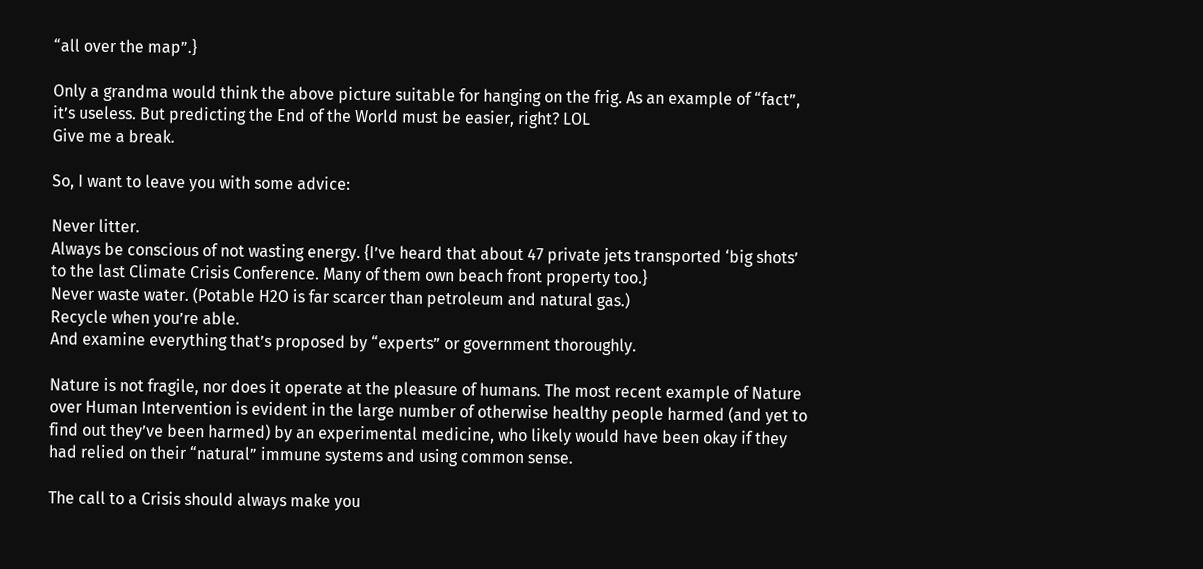“all over the map”.}

Only a grandma would think the above picture suitable for hanging on the frig. As an example of “fact”, it’s useless. But predicting the End of the World must be easier, right? LOL
Give me a break.

So, I want to leave you with some advice:

Never litter.
Always be conscious of not wasting energy. {I’ve heard that about 47 private jets transported ‘big shots’ to the last Climate Crisis Conference. Many of them own beach front property too.}
Never waste water. (Potable H2O is far scarcer than petroleum and natural gas.)
Recycle when you’re able.
And examine everything that’s proposed by “experts” or government thoroughly.

Nature is not fragile, nor does it operate at the pleasure of humans. The most recent example of Nature over Human Intervention is evident in the large number of otherwise healthy people harmed (and yet to find out they’ve been harmed) by an experimental medicine, who likely would have been okay if they had relied on their “natural” immune systems and using common sense.

The call to a Crisis should always make you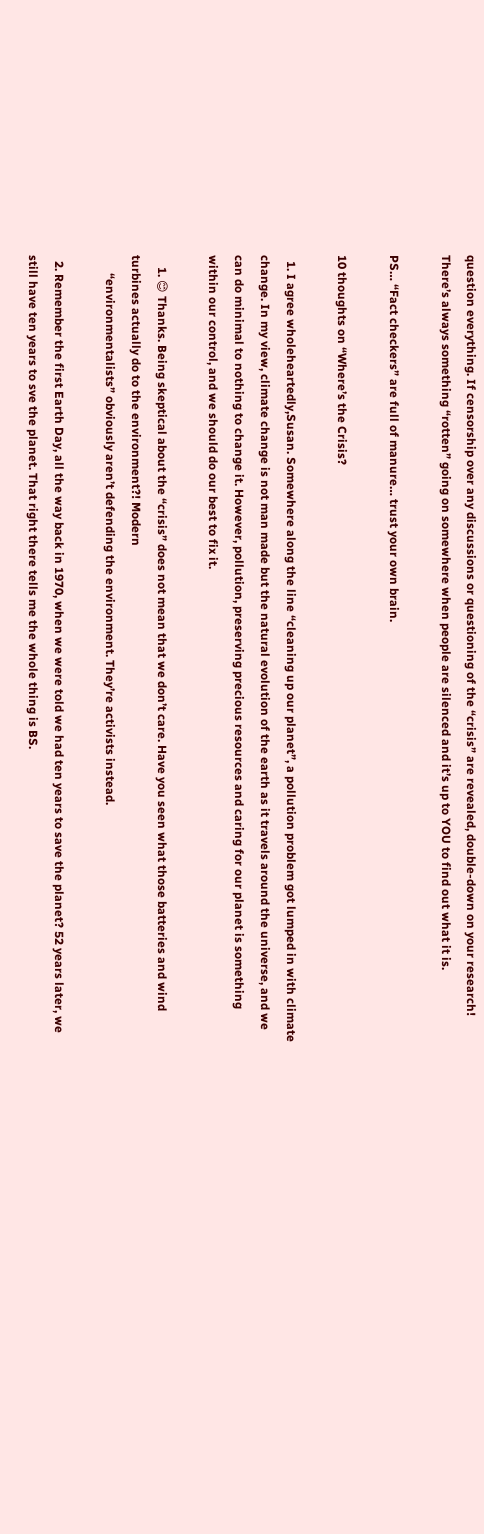question everything. If censorship over any discussions or questioning of the “crisis” are revealed, double-down on your research! There’s always something “rotten” going on somewhere when people are silenced and it’s up to YOU to find out what it is.

PS… “Fact checkers” are full of manure… trust your own brain.

10 thoughts on “Where’s the Crisis?

  1. I agree wholeheartedly,Susan. Somewhere along the line “cleaning up our planet”, a pollution problem got lumped in with climate change. In my view, climate change is not man made but the natural evolution of the earth as it travels around the universe, and we can do minimal to nothing to change it. However, pollution, preserving precious resources and caring for our planet is something within our control, and we should do our best to fix it.

    1. 😊 Thanks. Being skeptical about the “crisis” does not mean that we don’t care. Have you seen what those batteries and wind turbines actually do to the environment?! Modern
      “environmentalists” obviously aren’t defending the environment. They’re activists instead.

  2. Remember the first Earth Day, all the way back in 1970, when we were told we had ten years to save the planet? 52 years later, we still have ten years to sve the planet. That right there tells me the whole thing is BS.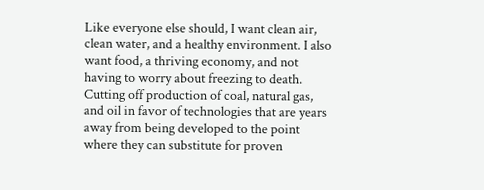Like everyone else should, I want clean air, clean water, and a healthy environment. I also want food, a thriving economy, and not having to worry about freezing to death. Cutting off production of coal, natural gas, and oil in favor of technologies that are years away from being developed to the point where they can substitute for proven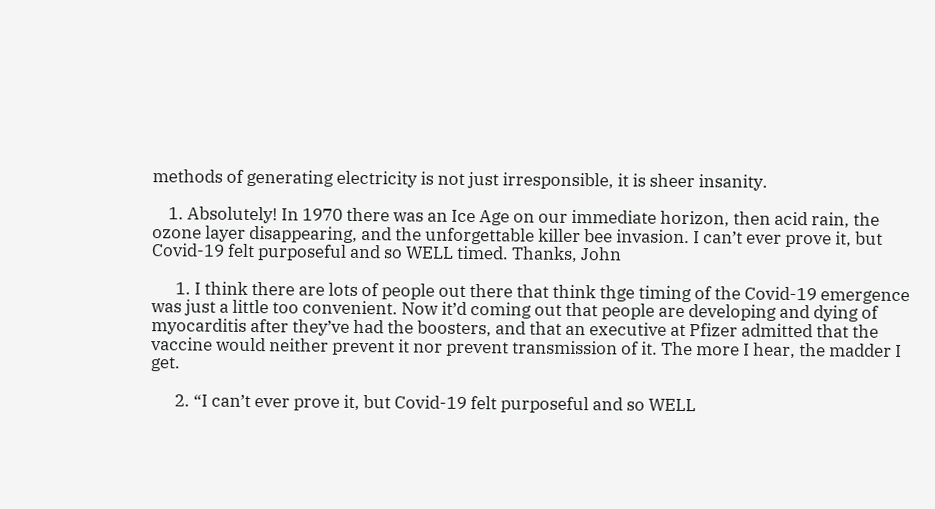methods of generating electricity is not just irresponsible, it is sheer insanity.

    1. Absolutely! In 1970 there was an Ice Age on our immediate horizon, then acid rain, the ozone layer disappearing, and the unforgettable killer bee invasion. I can’t ever prove it, but Covid-19 felt purposeful and so WELL timed. Thanks, John

      1. I think there are lots of people out there that think thge timing of the Covid-19 emergence was just a little too convenient. Now it’d coming out that people are developing and dying of myocarditis after they’ve had the boosters, and that an executive at Pfizer admitted that the vaccine would neither prevent it nor prevent transmission of it. The more I hear, the madder I get.

      2. “I can’t ever prove it, but Covid-19 felt purposeful and so WELL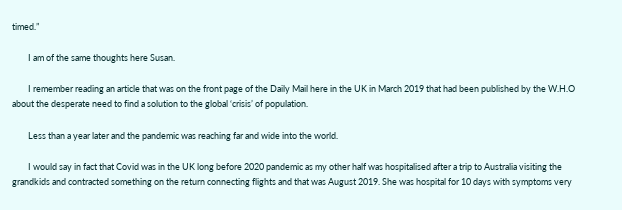timed.”

        I am of the same thoughts here Susan.

        I remember reading an article that was on the front page of the Daily Mail here in the UK in March 2019 that had been published by the W.H.O about the desperate need to find a solution to the global ‘crisis’ of population.

        Less than a year later and the pandemic was reaching far and wide into the world.

        I would say in fact that Covid was in the UK long before 2020 pandemic as my other half was hospitalised after a trip to Australia visiting the grandkids and contracted something on the return connecting flights and that was August 2019. She was hospital for 10 days with symptoms very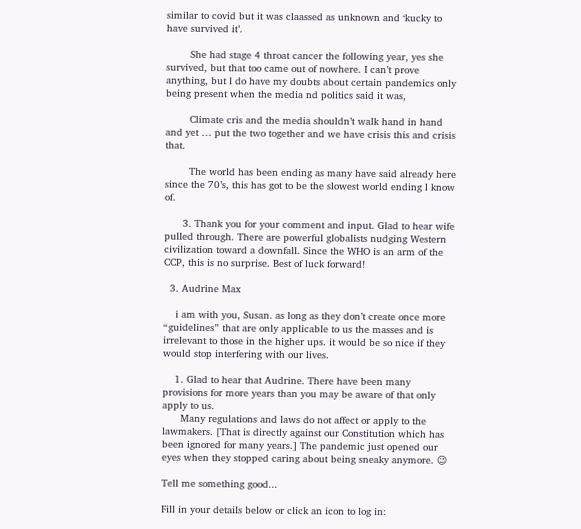similar to covid but it was claassed as unknown and ‘kucky to have survived it’.

        She had stage 4 throat cancer the following year, yes she survived, but that too came out of nowhere. I can’t prove anything, but l do have my doubts about certain pandemics only being present when the media nd politics said it was,

        Climate cris and the media shouldn’t walk hand in hand and yet … put the two together and we have crisis this and crisis that.

        The world has been ending as many have said already here since the 70’s, this has got to be the slowest world ending l know of.

      3. Thank you for your comment and input. Glad to hear wife pulled through. There are powerful globalists nudging Western civilization toward a downfall. Since the WHO is an arm of the CCP, this is no surprise. Best of luck forward!

  3. Audrine Max

    i am with you, Susan. as long as they don’t create once more “guidelines” that are only applicable to us the masses and is irrelevant to those in the higher ups. it would be so nice if they would stop interfering with our lives.

    1. Glad to hear that Audrine. There have been many provisions for more years than you may be aware of that only apply to us.
      Many regulations and laws do not affect or apply to the lawmakers. [That is directly against our Constitution which has been ignored for many years.] The pandemic just opened our eyes when they stopped caring about being sneaky anymore. 😉

Tell me something good...

Fill in your details below or click an icon to log in: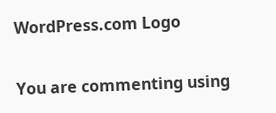WordPress.com Logo

You are commenting using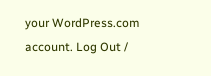your WordPress.com account. Log Out /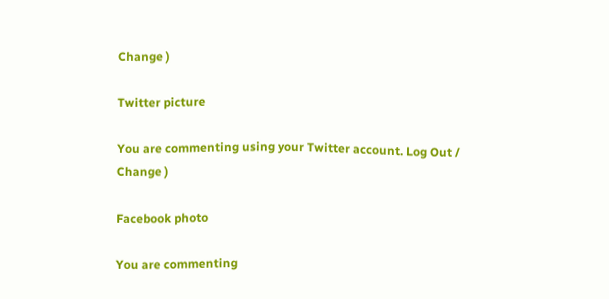Change )

Twitter picture

You are commenting using your Twitter account. Log Out /  Change )

Facebook photo

You are commenting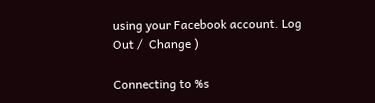using your Facebook account. Log Out /  Change )

Connecting to %s